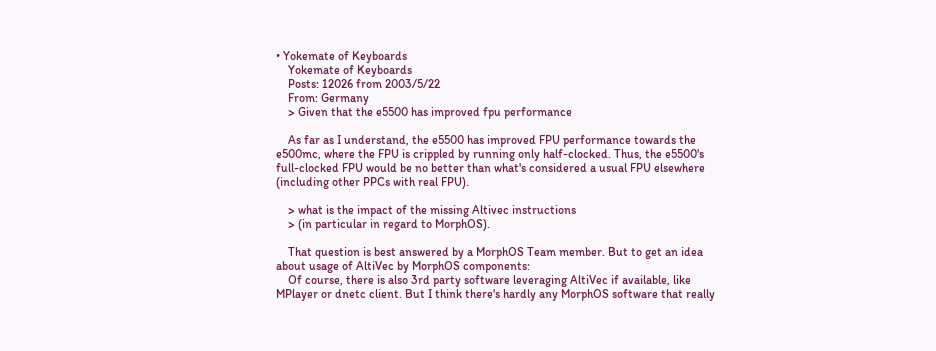• Yokemate of Keyboards
    Yokemate of Keyboards
    Posts: 12026 from 2003/5/22
    From: Germany
    > Given that the e5500 has improved fpu performance

    As far as I understand, the e5500 has improved FPU performance towards the e500mc, where the FPU is crippled by running only half-clocked. Thus, the e5500's full-clocked FPU would be no better than what's considered a usual FPU elsewhere (including other PPCs with real FPU).

    > what is the impact of the missing Altivec instructions
    > (in particular in regard to MorphOS).

    That question is best answered by a MorphOS Team member. But to get an idea about usage of AltiVec by MorphOS components:
    Of course, there is also 3rd party software leveraging AltiVec if available, like MPlayer or dnetc client. But I think there's hardly any MorphOS software that really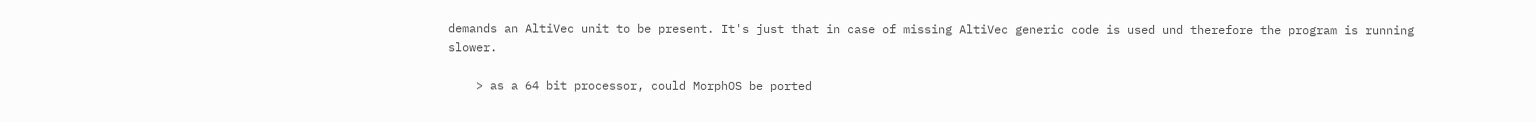demands an AltiVec unit to be present. It's just that in case of missing AltiVec generic code is used und therefore the program is running slower.

    > as a 64 bit processor, could MorphOS be ported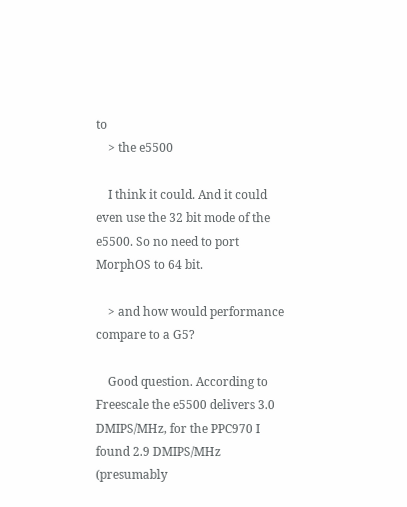to
    > the e5500

    I think it could. And it could even use the 32 bit mode of the e5500. So no need to port MorphOS to 64 bit.

    > and how would performance compare to a G5?

    Good question. According to Freescale the e5500 delivers 3.0 DMIPS/MHz, for the PPC970 I found 2.9 DMIPS/MHz (presumably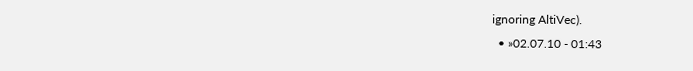ignoring AltiVec).
  • »02.07.10 - 01:43